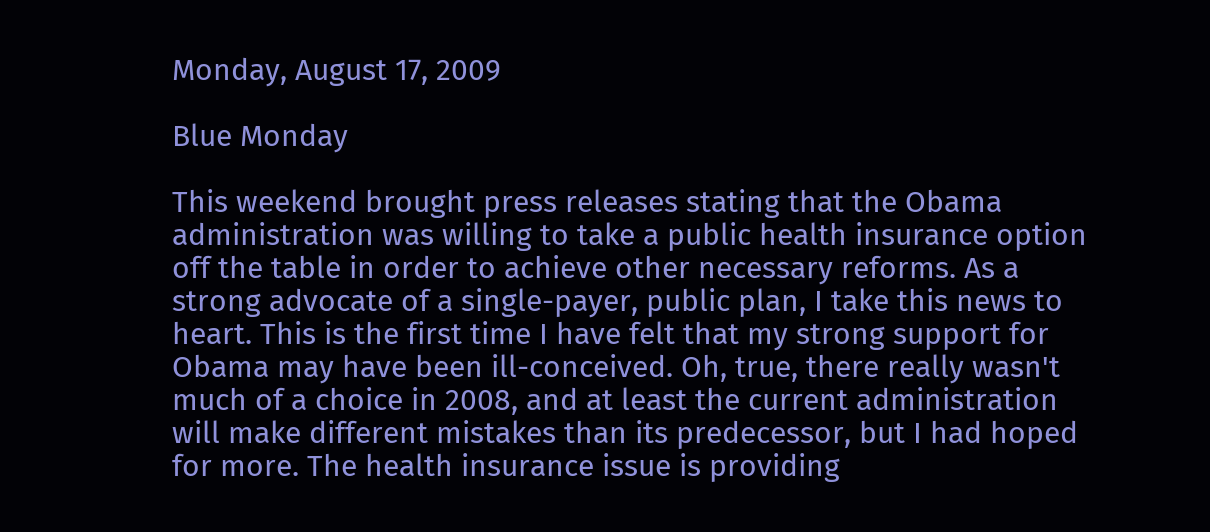Monday, August 17, 2009

Blue Monday

This weekend brought press releases stating that the Obama administration was willing to take a public health insurance option off the table in order to achieve other necessary reforms. As a strong advocate of a single-payer, public plan, I take this news to heart. This is the first time I have felt that my strong support for Obama may have been ill-conceived. Oh, true, there really wasn't much of a choice in 2008, and at least the current administration will make different mistakes than its predecessor, but I had hoped for more. The health insurance issue is providing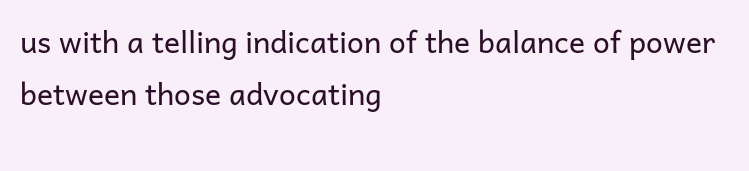us with a telling indication of the balance of power between those advocating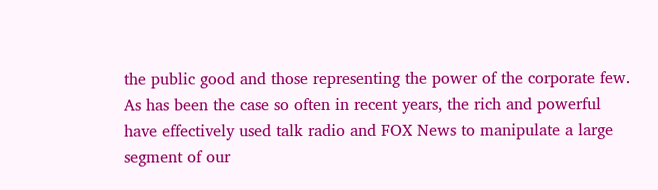the public good and those representing the power of the corporate few. As has been the case so often in recent years, the rich and powerful have effectively used talk radio and FOX News to manipulate a large segment of our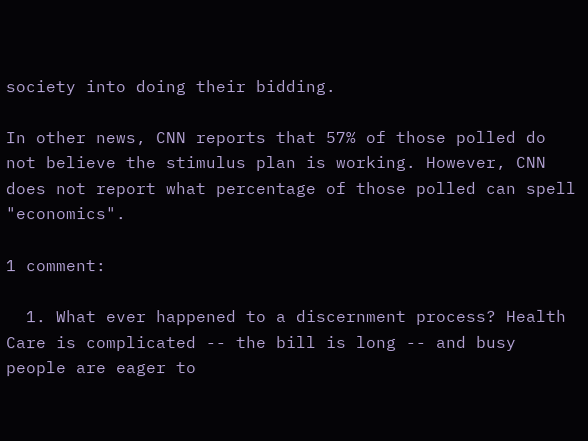society into doing their bidding.

In other news, CNN reports that 57% of those polled do not believe the stimulus plan is working. However, CNN does not report what percentage of those polled can spell "economics".

1 comment:

  1. What ever happened to a discernment process? Health Care is complicated -- the bill is long -- and busy people are eager to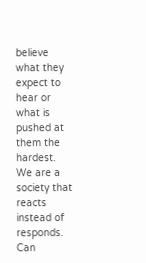believe what they expect to hear or what is pushed at them the hardest. We are a society that reacts instead of responds. Can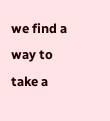we find a way to take a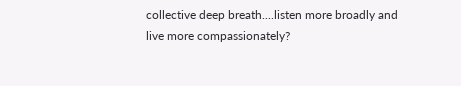collective deep breath....listen more broadly and live more compassionately?